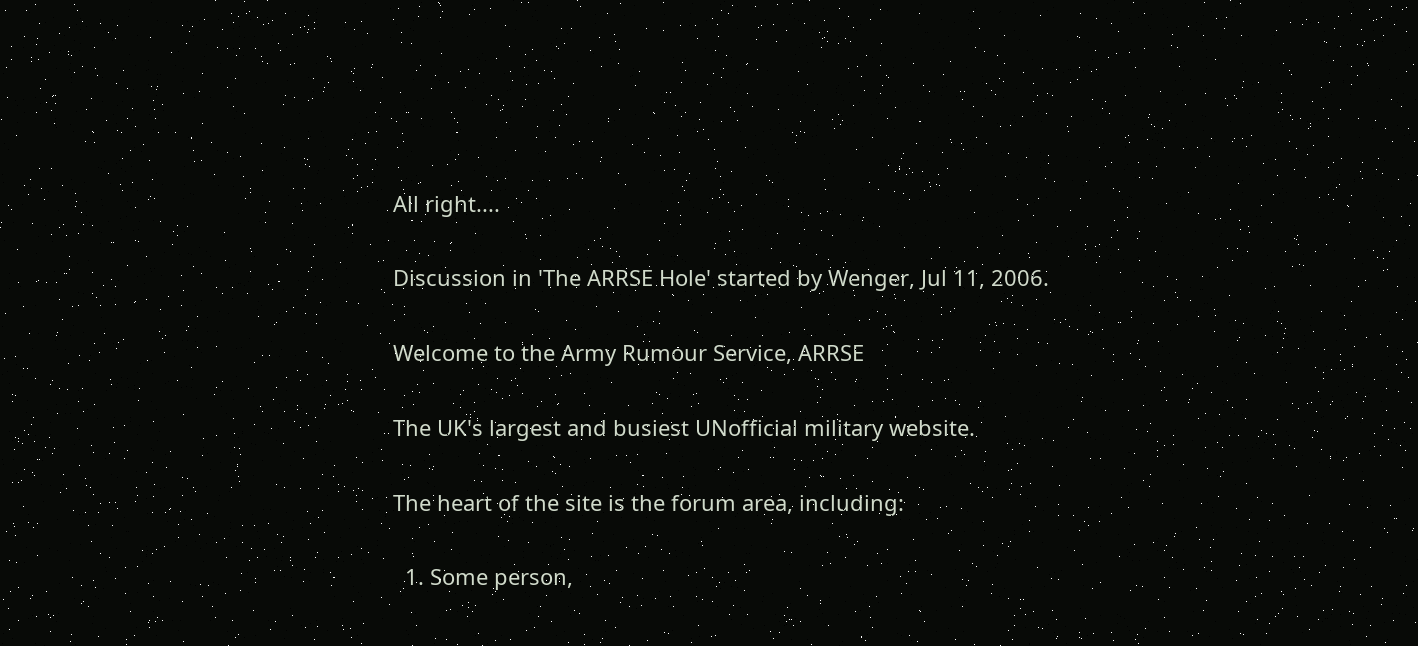All right....

Discussion in 'The ARRSE Hole' started by Wenger, Jul 11, 2006.

Welcome to the Army Rumour Service, ARRSE

The UK's largest and busiest UNofficial military website.

The heart of the site is the forum area, including:

  1. Some person,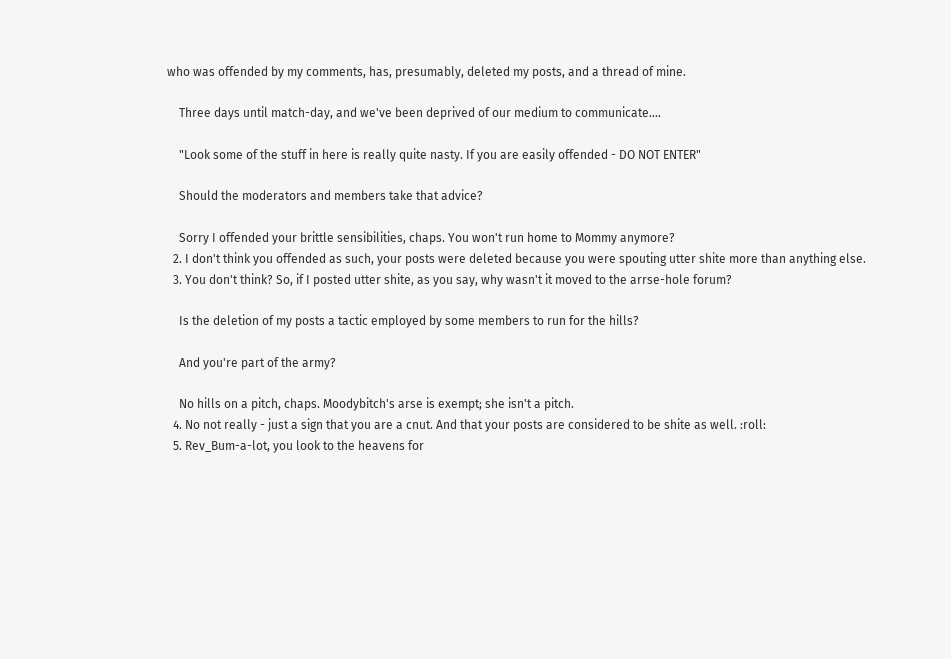who was offended by my comments, has, presumably, deleted my posts, and a thread of mine.

    Three days until match-day, and we've been deprived of our medium to communicate....

    "Look some of the stuff in here is really quite nasty. If you are easily offended - DO NOT ENTER"

    Should the moderators and members take that advice?

    Sorry I offended your brittle sensibilities, chaps. You won't run home to Mommy anymore?
  2. I don't think you offended as such, your posts were deleted because you were spouting utter shite more than anything else.
  3. You don't think? So, if I posted utter shite, as you say, why wasn't it moved to the arrse-hole forum?

    Is the deletion of my posts a tactic employed by some members to run for the hills?

    And you're part of the army?

    No hills on a pitch, chaps. Moodybitch's arse is exempt; she isn't a pitch.
  4. No not really - just a sign that you are a cnut. And that your posts are considered to be shite as well. :roll:
  5. Rev_Bum-a-lot, you look to the heavens for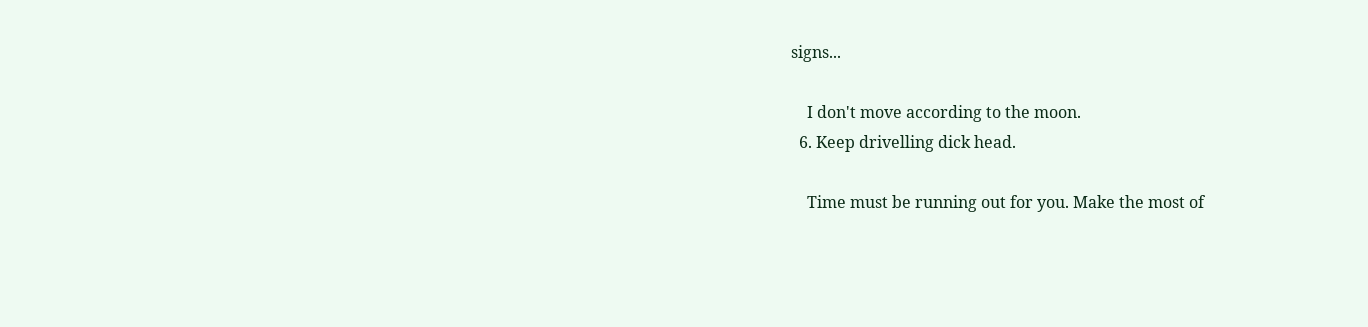signs...

    I don't move according to the moon.
  6. Keep drivelling dick head.

    Time must be running out for you. Make the most of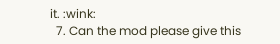it. :wink:
  7. Can the mod please give this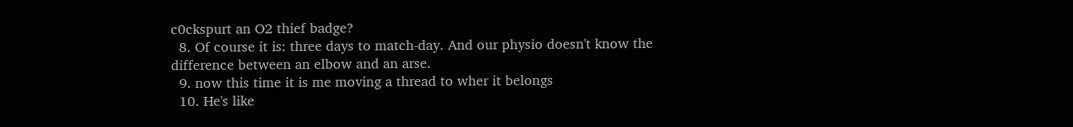c0ckspurt an O2 thief badge?
  8. Of course it is: three days to match-day. And our physio doesn't know the difference between an elbow and an arse.
  9. now this time it is me moving a thread to wher it belongs
  10. He's like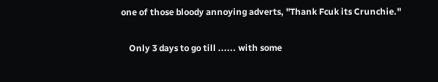one of those bloody annoying adverts, "Thank Fcuk its Crunchie."

    Only 3 days to go till ...... with some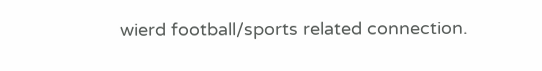wierd football/sports related connection.